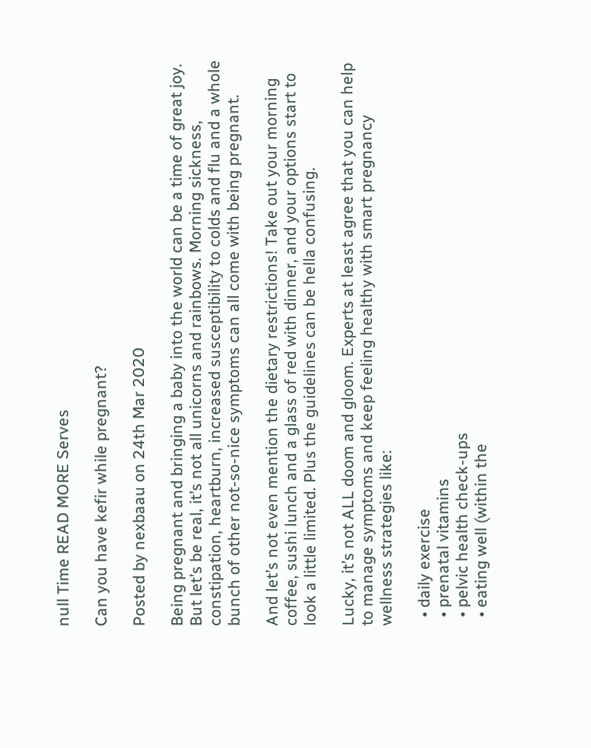null Time READ MORE Serves

Can you have kefir while pregnant?

Posted by nexbaau on 24th Mar 2020

Being pregnant and bringing a baby into the world can be a time of great joy. But let’s be real, it’s not all unicorns and rainbows. Morning sickness, constipation, heartburn, increased susceptibility to colds and flu and a whole bunch of other not-so-nice symptoms can all come with being pregnant.

And let’s not even mention the dietary restrictions! Take out your morning coffee, sushi lunch and a glass of red with dinner, and your options start to look a little limited. Plus the guidelines can be hella confusing.

Lucky, it’s not ALL doom and gloom. Experts at least agree that you can help to manage symptoms and keep feeling healthy with smart pregnancy wellness strategies like:

  • daily exercise
  • prenatal vitamins
  • pelvic health check-ups
  • eating well (within the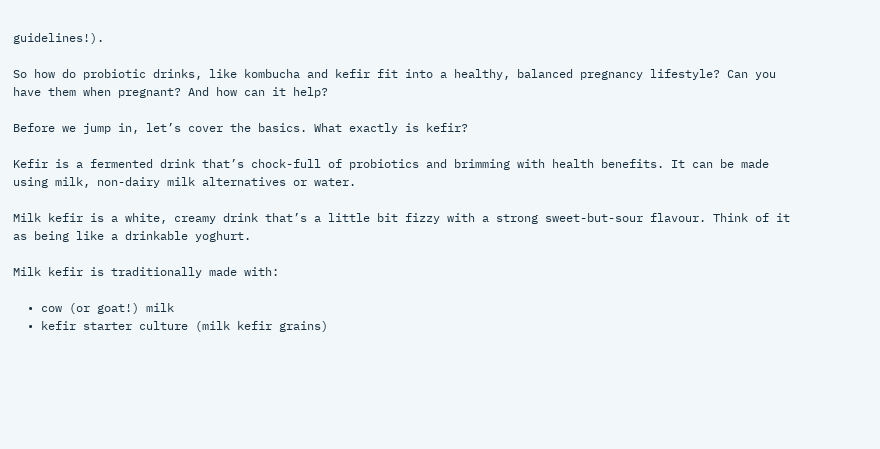guidelines!).

So how do probiotic drinks, like kombucha and kefir fit into a healthy, balanced pregnancy lifestyle? Can you have them when pregnant? And how can it help?

Before we jump in, let’s cover the basics. What exactly is kefir?

Kefir is a fermented drink that’s chock-full of probiotics and brimming with health benefits. It can be made using milk, non-dairy milk alternatives or water.

Milk kefir is a white, creamy drink that’s a little bit fizzy with a strong sweet-but-sour flavour. Think of it as being like a drinkable yoghurt.

Milk kefir is traditionally made with:

  • cow (or goat!) milk
  • kefir starter culture (milk kefir grains)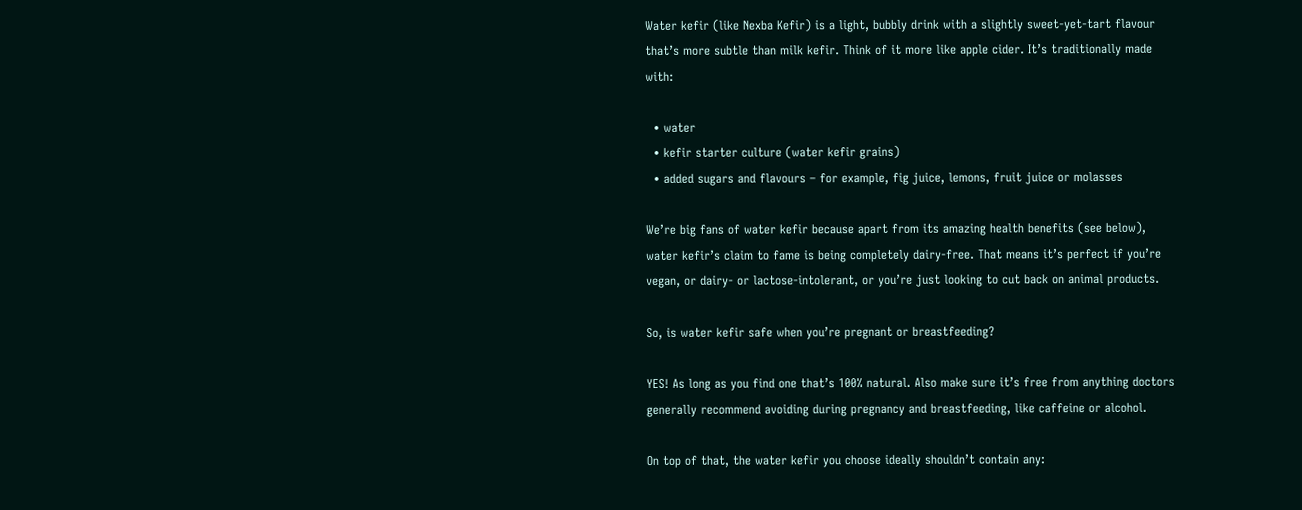Water kefir (like Nexba Kefir) is a light, bubbly drink with a slightly sweet-yet-tart flavour that’s more subtle than milk kefir. Think of it more like apple cider. It’s traditionally made with:

  • water
  • kefir starter culture (water kefir grains)
  • added sugars and flavours – for example, fig juice, lemons, fruit juice or molasses

We’re big fans of water kefir because apart from its amazing health benefits (see below), water kefir’s claim to fame is being completely dairy-free. That means it’s perfect if you’re vegan, or dairy- or lactose-intolerant, or you’re just looking to cut back on animal products.

So, is water kefir safe when you’re pregnant or breastfeeding?

YES! As long as you find one that’s 100% natural. Also make sure it’s free from anything doctors generally recommend avoiding during pregnancy and breastfeeding, like caffeine or alcohol.

On top of that, the water kefir you choose ideally shouldn’t contain any: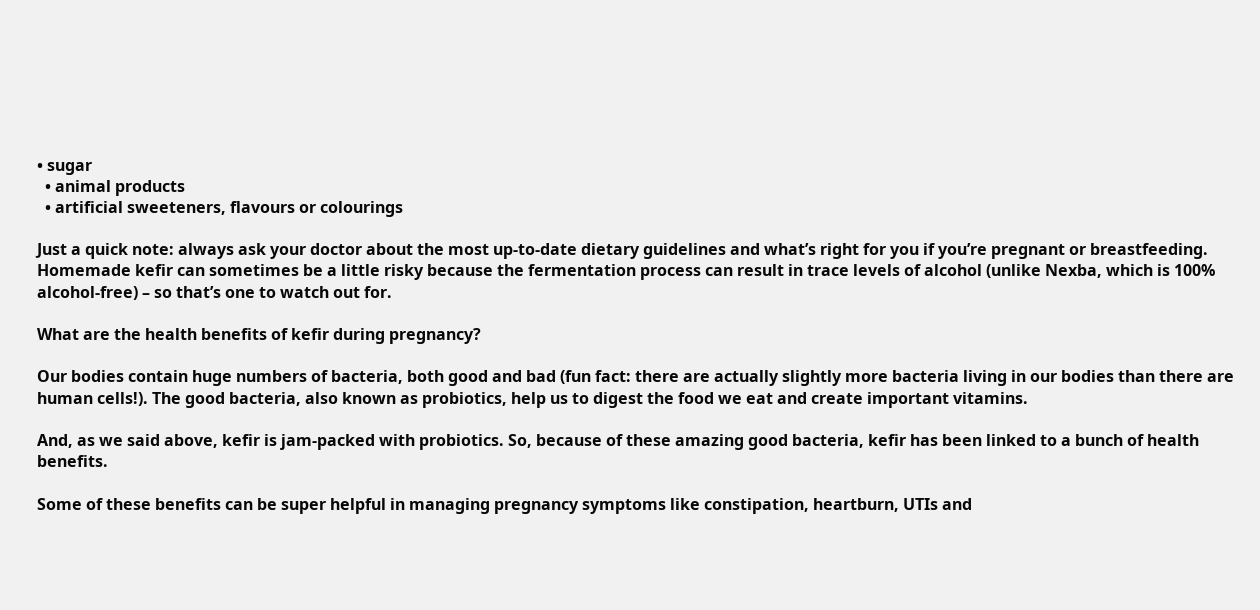• sugar
  • animal products
  • artificial sweeteners, flavours or colourings

Just a quick note: always ask your doctor about the most up-to-date dietary guidelines and what’s right for you if you’re pregnant or breastfeeding. Homemade kefir can sometimes be a little risky because the fermentation process can result in trace levels of alcohol (unlike Nexba, which is 100% alcohol-free) – so that’s one to watch out for.

What are the health benefits of kefir during pregnancy?

Our bodies contain huge numbers of bacteria, both good and bad (fun fact: there are actually slightly more bacteria living in our bodies than there are human cells!). The good bacteria, also known as probiotics, help us to digest the food we eat and create important vitamins.

And, as we said above, kefir is jam-packed with probiotics. So, because of these amazing good bacteria, kefir has been linked to a bunch of health benefits.

Some of these benefits can be super helpful in managing pregnancy symptoms like constipation, heartburn, UTIs and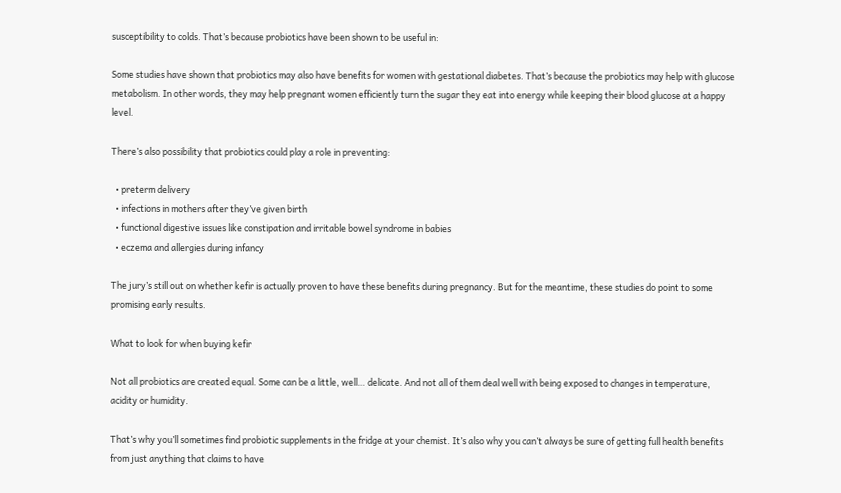susceptibility to colds. That’s because probiotics have been shown to be useful in:

Some studies have shown that probiotics may also have benefits for women with gestational diabetes. That’s because the probiotics may help with glucose metabolism. In other words, they may help pregnant women efficiently turn the sugar they eat into energy while keeping their blood glucose at a happy level.

There’s also possibility that probiotics could play a role in preventing:

  • preterm delivery
  • infections in mothers after they’ve given birth
  • functional digestive issues like constipation and irritable bowel syndrome in babies
  • eczema and allergies during infancy

The jury’s still out on whether kefir is actually proven to have these benefits during pregnancy. But for the meantime, these studies do point to some promising early results.

What to look for when buying kefir

Not all probiotics are created equal. Some can be a little, well… delicate. And not all of them deal well with being exposed to changes in temperature, acidity or humidity.

That’s why you’ll sometimes find probiotic supplements in the fridge at your chemist. It’s also why you can’t always be sure of getting full health benefits from just anything that claims to have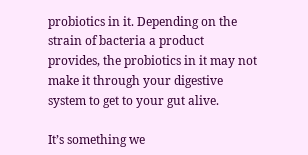probiotics in it. Depending on the strain of bacteria a product provides, the probiotics in it may not make it through your digestive system to get to your gut alive.

It’s something we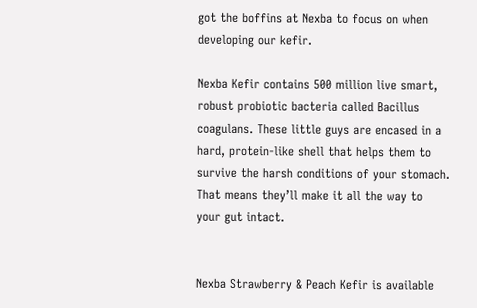got the boffins at Nexba to focus on when developing our kefir.

Nexba Kefir contains 500 million live smart, robust probiotic bacteria called Bacillus coagulans. These little guys are encased in a hard, protein-like shell that helps them to survive the harsh conditions of your stomach. That means they’ll make it all the way to your gut intact.


Nexba Strawberry & Peach Kefir is available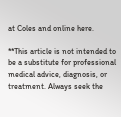at Coles and online here.

**This article is not intended to be a substitute for professional medical advice, diagnosis, or treatment. Always seek the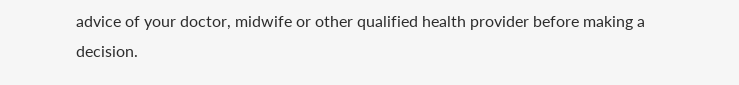advice of your doctor, midwife or other qualified health provider before making a decision.